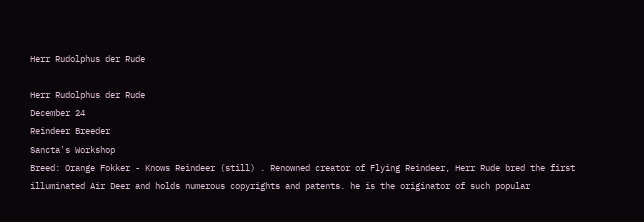Herr Rudolphus der Rude

Herr Rudolphus der Rude
December 24
Reindeer Breeder
Sancta's Workshop
Breed: Orange Fokker - Knows Reindeer (still) . Renowned creator of Flying Reindeer, Herr Rude bred the first illuminated Air Deer and holds numerous copyrights and patents. he is the originator of such popular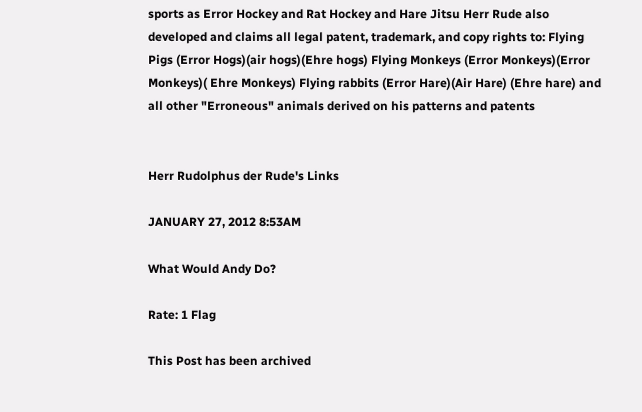sports as Error Hockey and Rat Hockey and Hare Jitsu Herr Rude also developed and claims all legal patent, trademark, and copy rights to: Flying Pigs (Error Hogs)(air hogs)(Ehre hogs) Flying Monkeys (Error Monkeys)(Error Monkeys)( Ehre Monkeys) Flying rabbits (Error Hare)(Air Hare) (Ehre hare) and all other "Erroneous" animals derived on his patterns and patents


Herr Rudolphus der Rude's Links

JANUARY 27, 2012 8:53AM

What Would Andy Do?

Rate: 1 Flag

This Post has been archived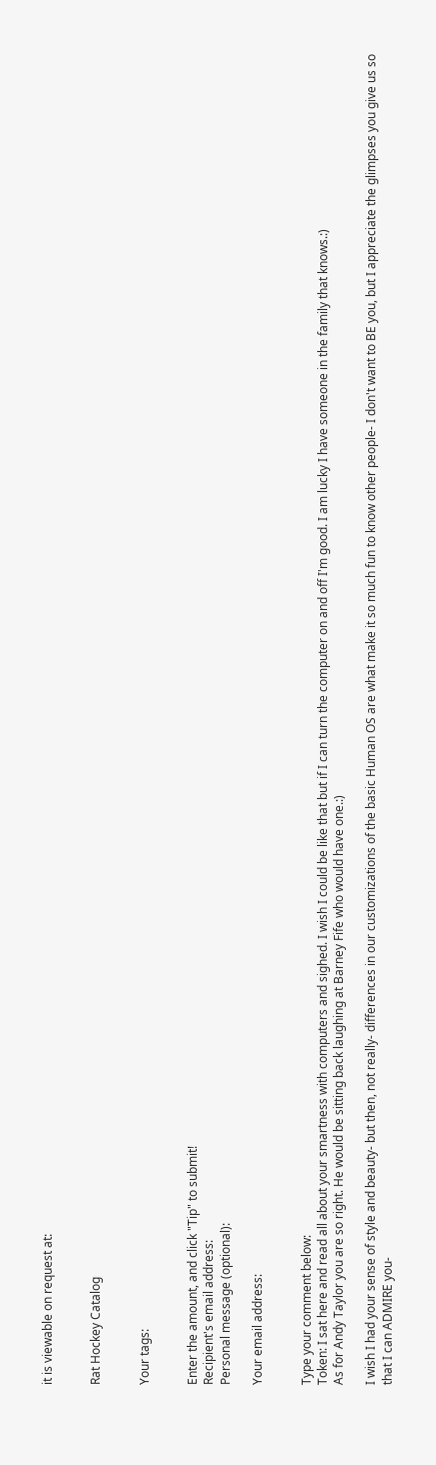it is viewable on request at:


Rat Hockey Catalog


Your tags:


Enter the amount, and click "Tip" to submit!
Recipient's email address:
Personal message (optional):

Your email address:


Type your comment below:
Token: I sat here and read all about your smartness with computers and sighed. I wish I could be like that but if I can turn the computer on and off I'm good. I am lucky I have someone in the family that knows.:)
As for Andy Taylor you are so right. He would be sitting back laughing at Barney Fife who would have one.:)

I wish I had your sense of style and beauty- but then, not really- differences in our customizations of the basic Human OS are what make it so much fun to know other people- I don't want to BE you, but I appreciate the glimpses you give us so that I can ADMIRE you-